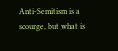Anti-Semitism is a scourge, but what is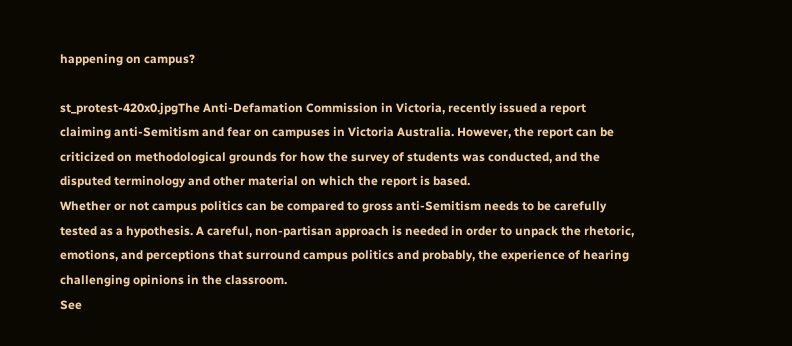happening on campus?

st_protest-420x0.jpgThe Anti-Defamation Commission in Victoria, recently issued a report claiming anti-Semitism and fear on campuses in Victoria Australia. However, the report can be criticized on methodological grounds for how the survey of students was conducted, and the disputed terminology and other material on which the report is based.
Whether or not campus politics can be compared to gross anti-Semitism needs to be carefully tested as a hypothesis. A careful, non-partisan approach is needed in order to unpack the rhetoric, emotions, and perceptions that surround campus politics and probably, the experience of hearing challenging opinions in the classroom.
See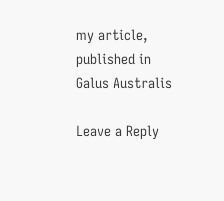my article, published in Galus Australis

Leave a Reply